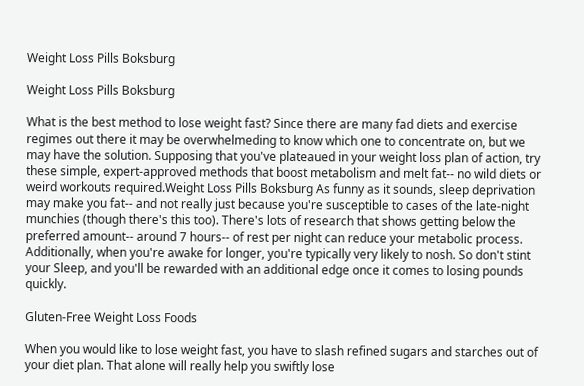Weight Loss Pills Boksburg

Weight Loss Pills Boksburg

What is the best method to lose weight fast? Since there are many fad diets and exercise regimes out there it may be overwhelmeding to know which one to concentrate on, but we may have the solution. Supposing that you've plateaued in your weight loss plan of action, try these simple, expert-approved methods that boost metabolism and melt fat-- no wild diets or weird workouts required.Weight Loss Pills Boksburg As funny as it sounds, sleep deprivation may make you fat-- and not really just because you're susceptible to cases of the late-night munchies (though there's this too). There's lots of research that shows getting below the preferred amount-- around 7 hours-- of rest per night can reduce your metabolic process. Additionally, when you're awake for longer, you're typically very likely to nosh. So don't stint your Sleep, and you'll be rewarded with an additional edge once it comes to losing pounds quickly.

Gluten-Free Weight Loss Foods

When you would like to lose weight fast, you have to slash refined sugars and starches out of your diet plan. That alone will really help you swiftly lose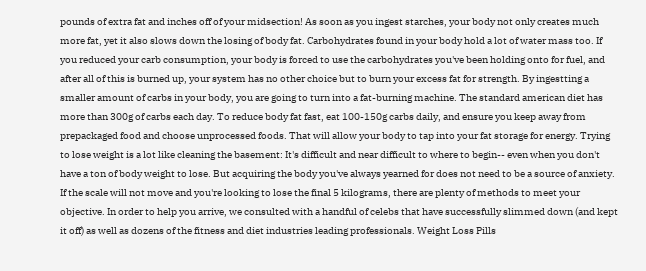pounds of extra fat and inches off of your midsection! As soon as you ingest starches, your body not only creates much more fat, yet it also slows down the losing of body fat. Carbohydrates found in your body hold a lot of water mass too. If you reduced your carb consumption, your body is forced to use the carbohydrates you've been holding onto for fuel, and after all of this is burned up, your system has no other choice but to burn your excess fat for strength. By ingestting a smaller amount of carbs in your body, you are going to turn into a fat-burning machine. The standard american diet has more than 300g of carbs each day. To reduce body fat fast, eat 100-150g carbs daily, and ensure you keep away from prepackaged food and choose unprocessed foods. That will allow your body to tap into your fat storage for energy. Trying to lose weight is a lot like cleaning the basement: It's difficult and near difficult to where to begin-- even when you don't have a ton of body weight to lose. But acquiring the body you've always yearned for does not need to be a source of anxiety. If the scale will not move and you're looking to lose the final 5 kilograms, there are plenty of methods to meet your objective. In order to help you arrive, we consulted with a handful of celebs that have successfully slimmed down (and kept it off) as well as dozens of the fitness and diet industries leading professionals. Weight Loss Pills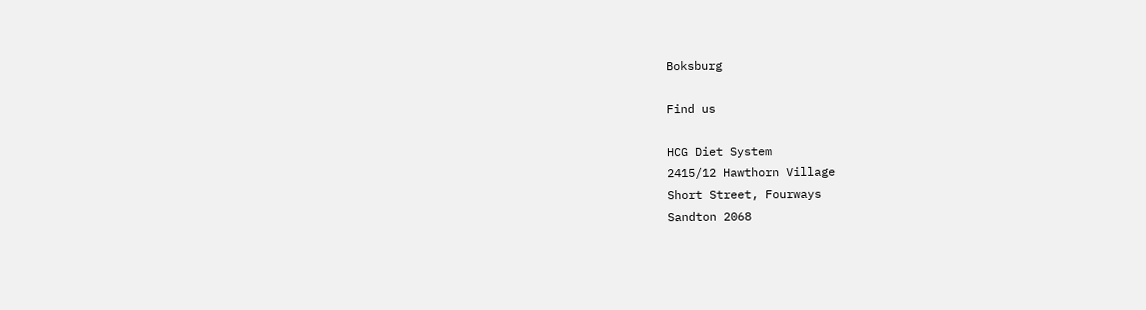Boksburg

Find us

HCG Diet System
2415/12 Hawthorn Village
Short Street, Fourways
Sandton 2068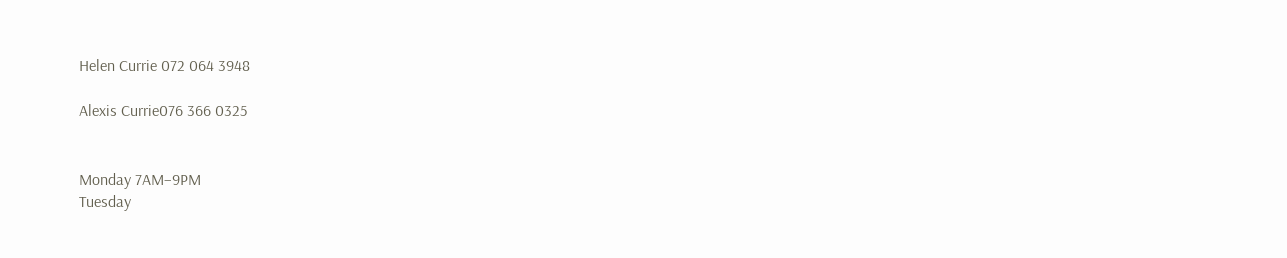Helen Currie 072 064 3948

Alexis Currie076 366 0325


Monday 7AM–9PM
Tuesday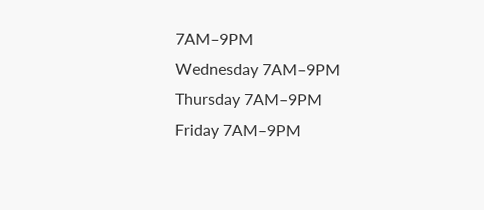7AM–9PM
Wednesday 7AM–9PM
Thursday 7AM–9PM
Friday 7AM–9PM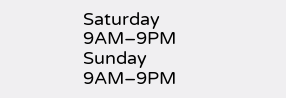Saturday 9AM–9PM
Sunday 9AM–9PM